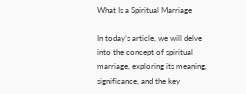What Is a Spiritual Marriage

In today’s article, we will delve into the concept of spiritual marriage, exploring its meaning, significance, and the key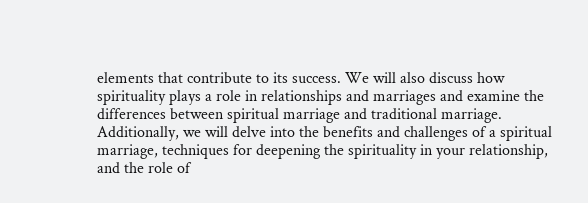elements that contribute to its success. We will also discuss how spirituality plays a role in relationships and marriages and examine the differences between spiritual marriage and traditional marriage. Additionally, we will delve into the benefits and challenges of a spiritual marriage, techniques for deepening the spirituality in your relationship, and the role of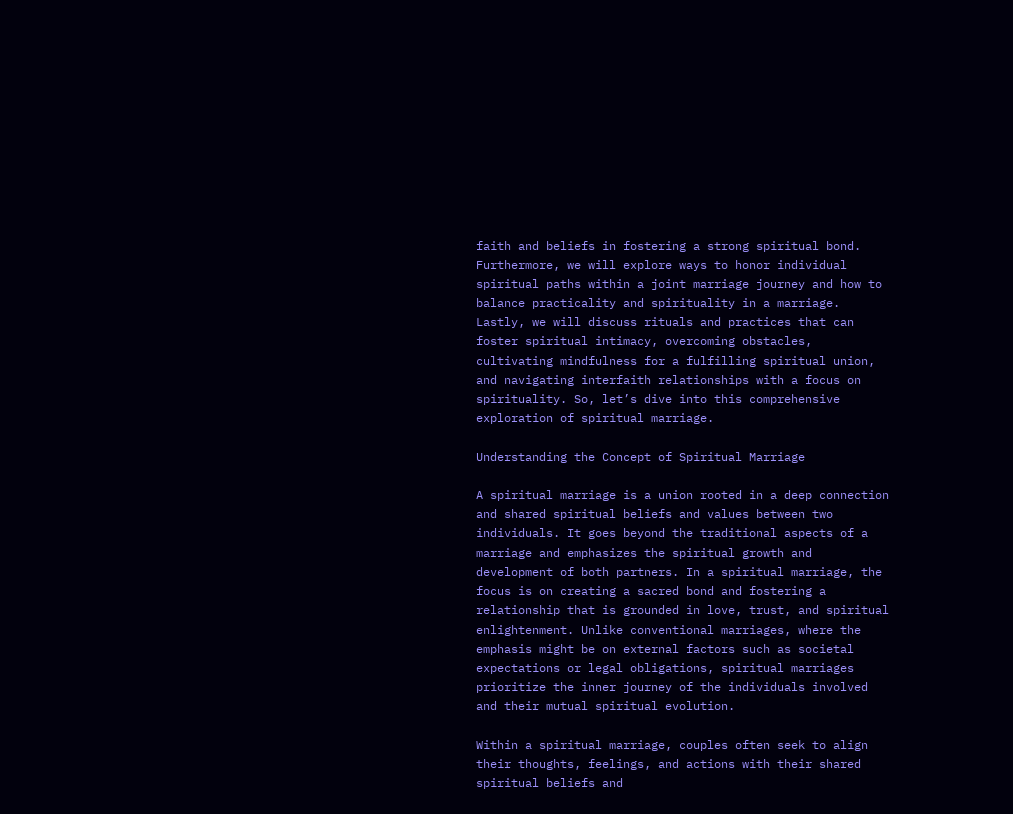faith and beliefs in fostering a strong spiritual bond. Furthermore, we will explore ways to honor individual spiritual paths within a joint marriage journey and how to balance practicality and spirituality in a marriage. Lastly, we will discuss rituals and practices that can foster spiritual intimacy, overcoming obstacles, cultivating mindfulness for a fulfilling spiritual union, and navigating interfaith relationships with a focus on spirituality. So, let’s dive into this comprehensive exploration of spiritual marriage.

Understanding the Concept of Spiritual Marriage

A spiritual marriage is a union rooted in a deep connection and shared spiritual beliefs and values between two individuals. It goes beyond the traditional aspects of a marriage and emphasizes the spiritual growth and development of both partners. In a spiritual marriage, the focus is on creating a sacred bond and fostering a relationship that is grounded in love, trust, and spiritual enlightenment. Unlike conventional marriages, where the emphasis might be on external factors such as societal expectations or legal obligations, spiritual marriages prioritize the inner journey of the individuals involved and their mutual spiritual evolution.

Within a spiritual marriage, couples often seek to align their thoughts, feelings, and actions with their shared spiritual beliefs and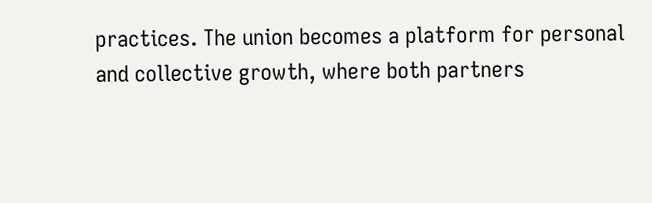practices. The union becomes a platform for personal and collective growth, where both partners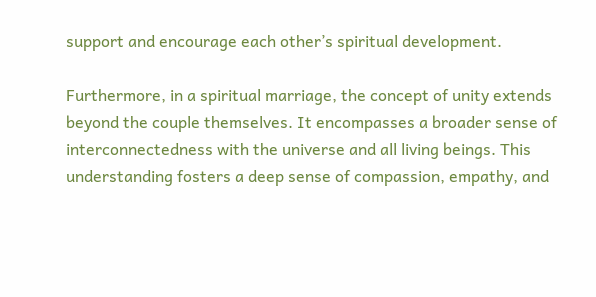support and encourage each other’s spiritual development.

Furthermore, in a spiritual marriage, the concept of unity extends beyond the couple themselves. It encompasses a broader sense of interconnectedness with the universe and all living beings. This understanding fosters a deep sense of compassion, empathy, and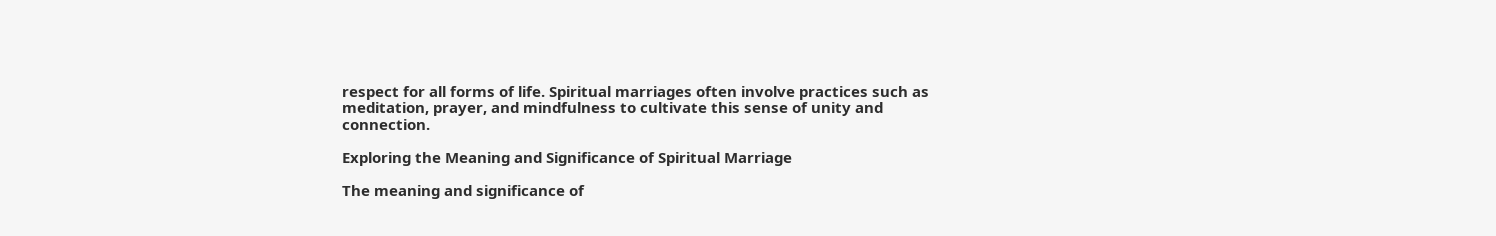respect for all forms of life. Spiritual marriages often involve practices such as meditation, prayer, and mindfulness to cultivate this sense of unity and connection.

Exploring the Meaning and Significance of Spiritual Marriage

The meaning and significance of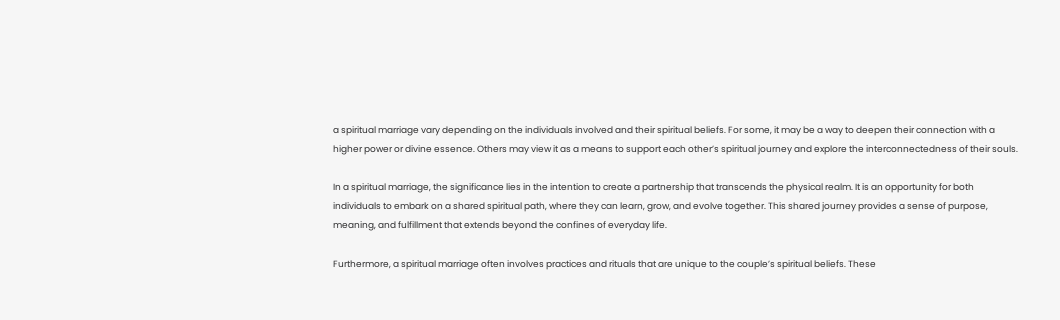a spiritual marriage vary depending on the individuals involved and their spiritual beliefs. For some, it may be a way to deepen their connection with a higher power or divine essence. Others may view it as a means to support each other’s spiritual journey and explore the interconnectedness of their souls.

In a spiritual marriage, the significance lies in the intention to create a partnership that transcends the physical realm. It is an opportunity for both individuals to embark on a shared spiritual path, where they can learn, grow, and evolve together. This shared journey provides a sense of purpose, meaning, and fulfillment that extends beyond the confines of everyday life.

Furthermore, a spiritual marriage often involves practices and rituals that are unique to the couple’s spiritual beliefs. These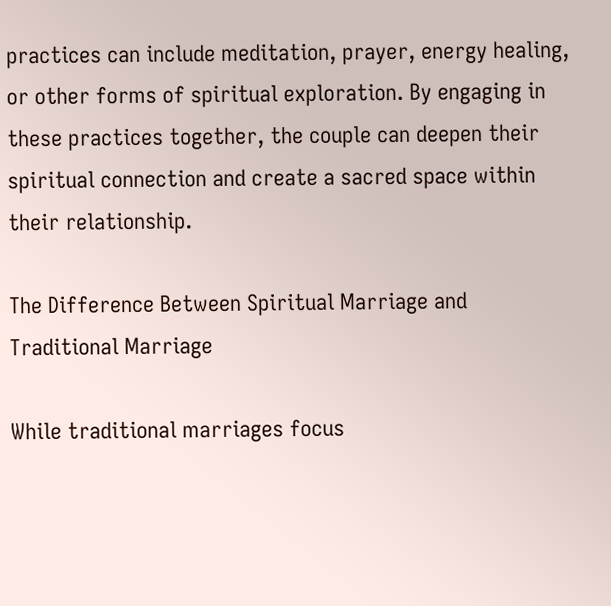practices can include meditation, prayer, energy healing, or other forms of spiritual exploration. By engaging in these practices together, the couple can deepen their spiritual connection and create a sacred space within their relationship.

The Difference Between Spiritual Marriage and Traditional Marriage

While traditional marriages focus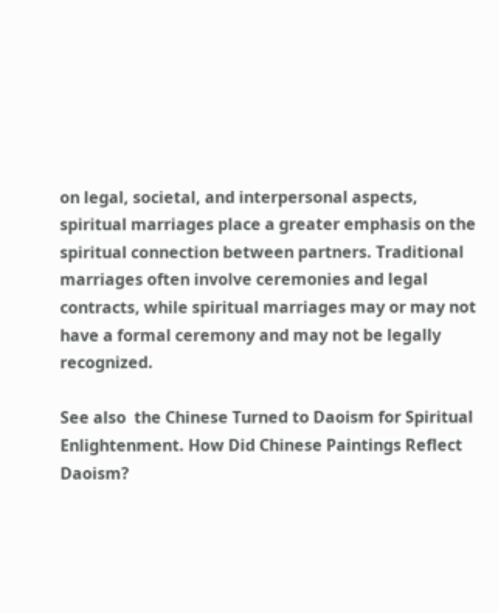on legal, societal, and interpersonal aspects, spiritual marriages place a greater emphasis on the spiritual connection between partners. Traditional marriages often involve ceremonies and legal contracts, while spiritual marriages may or may not have a formal ceremony and may not be legally recognized.

See also  the Chinese Turned to Daoism for Spiritual Enlightenment. How Did Chinese Paintings Reflect Daoism?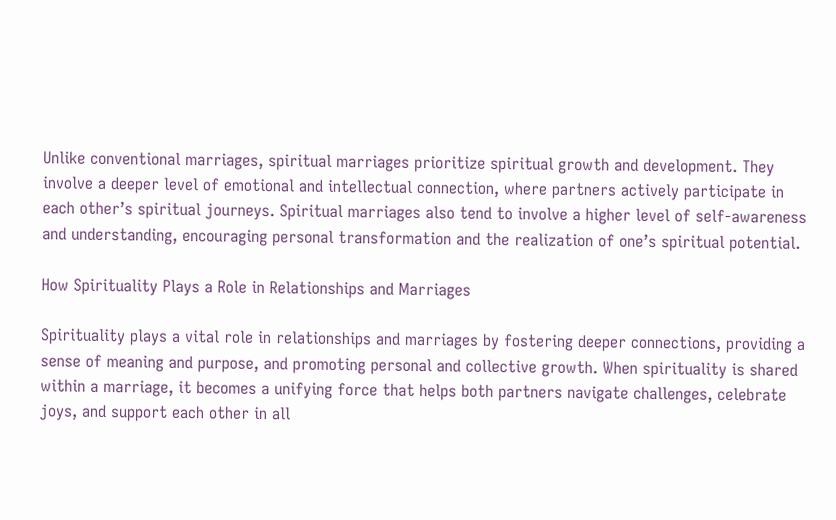Unlike conventional marriages, spiritual marriages prioritize spiritual growth and development. They involve a deeper level of emotional and intellectual connection, where partners actively participate in each other’s spiritual journeys. Spiritual marriages also tend to involve a higher level of self-awareness and understanding, encouraging personal transformation and the realization of one’s spiritual potential.

How Spirituality Plays a Role in Relationships and Marriages

Spirituality plays a vital role in relationships and marriages by fostering deeper connections, providing a sense of meaning and purpose, and promoting personal and collective growth. When spirituality is shared within a marriage, it becomes a unifying force that helps both partners navigate challenges, celebrate joys, and support each other in all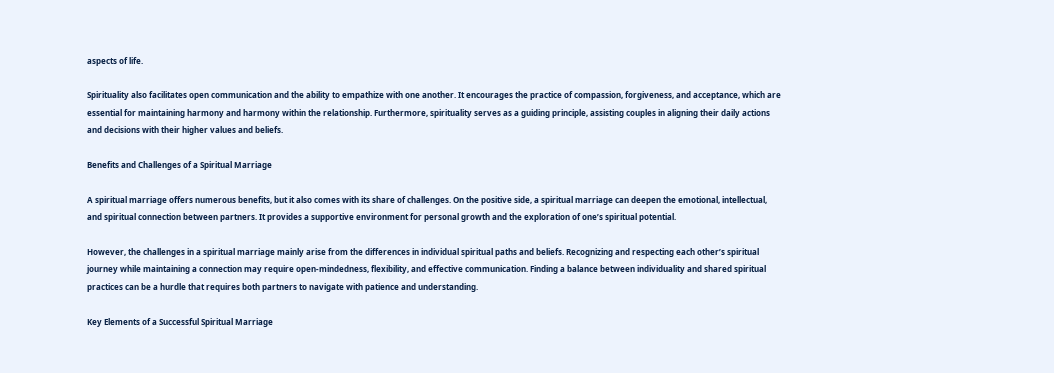aspects of life.

Spirituality also facilitates open communication and the ability to empathize with one another. It encourages the practice of compassion, forgiveness, and acceptance, which are essential for maintaining harmony and harmony within the relationship. Furthermore, spirituality serves as a guiding principle, assisting couples in aligning their daily actions and decisions with their higher values and beliefs.

Benefits and Challenges of a Spiritual Marriage

A spiritual marriage offers numerous benefits, but it also comes with its share of challenges. On the positive side, a spiritual marriage can deepen the emotional, intellectual, and spiritual connection between partners. It provides a supportive environment for personal growth and the exploration of one’s spiritual potential.

However, the challenges in a spiritual marriage mainly arise from the differences in individual spiritual paths and beliefs. Recognizing and respecting each other’s spiritual journey while maintaining a connection may require open-mindedness, flexibility, and effective communication. Finding a balance between individuality and shared spiritual practices can be a hurdle that requires both partners to navigate with patience and understanding.

Key Elements of a Successful Spiritual Marriage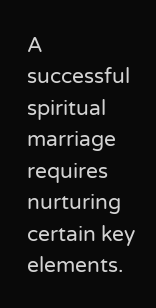A successful spiritual marriage requires nurturing certain key elements.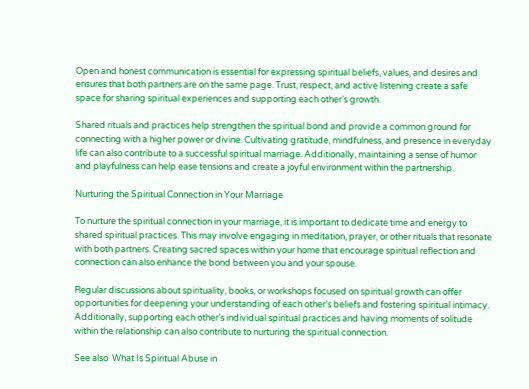Open and honest communication is essential for expressing spiritual beliefs, values, and desires and ensures that both partners are on the same page. Trust, respect, and active listening create a safe space for sharing spiritual experiences and supporting each other’s growth.

Shared rituals and practices help strengthen the spiritual bond and provide a common ground for connecting with a higher power or divine. Cultivating gratitude, mindfulness, and presence in everyday life can also contribute to a successful spiritual marriage. Additionally, maintaining a sense of humor and playfulness can help ease tensions and create a joyful environment within the partnership.

Nurturing the Spiritual Connection in Your Marriage

To nurture the spiritual connection in your marriage, it is important to dedicate time and energy to shared spiritual practices. This may involve engaging in meditation, prayer, or other rituals that resonate with both partners. Creating sacred spaces within your home that encourage spiritual reflection and connection can also enhance the bond between you and your spouse.

Regular discussions about spirituality, books, or workshops focused on spiritual growth can offer opportunities for deepening your understanding of each other’s beliefs and fostering spiritual intimacy. Additionally, supporting each other’s individual spiritual practices and having moments of solitude within the relationship can also contribute to nurturing the spiritual connection.

See also  What Is Spiritual Abuse in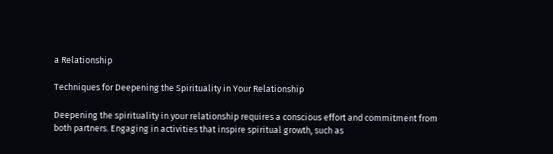a Relationship

Techniques for Deepening the Spirituality in Your Relationship

Deepening the spirituality in your relationship requires a conscious effort and commitment from both partners. Engaging in activities that inspire spiritual growth, such as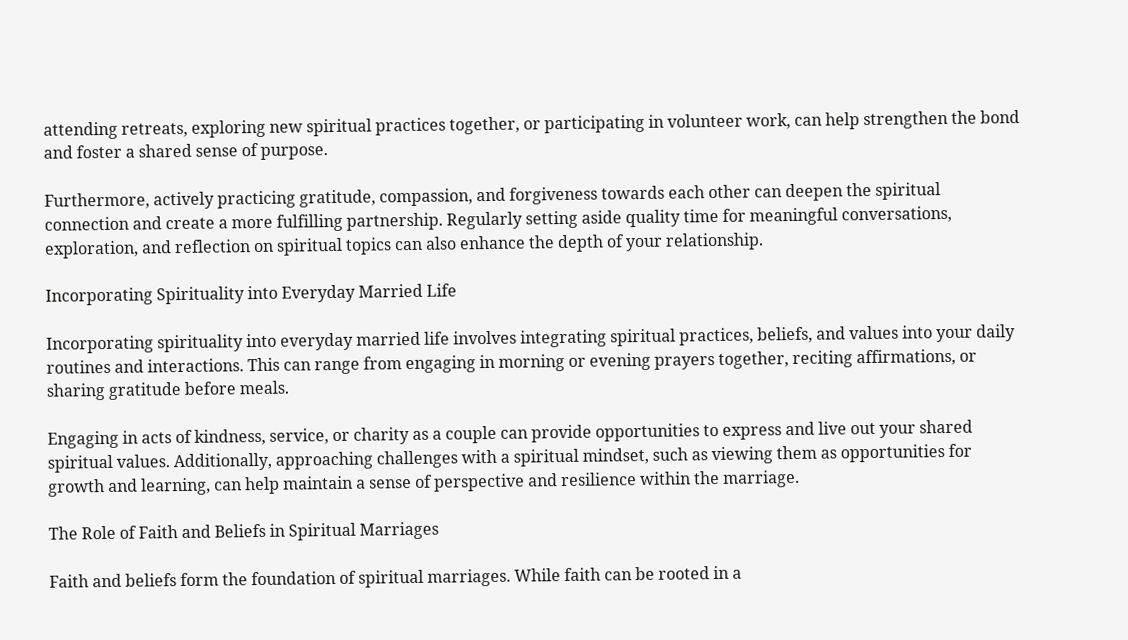attending retreats, exploring new spiritual practices together, or participating in volunteer work, can help strengthen the bond and foster a shared sense of purpose.

Furthermore, actively practicing gratitude, compassion, and forgiveness towards each other can deepen the spiritual connection and create a more fulfilling partnership. Regularly setting aside quality time for meaningful conversations, exploration, and reflection on spiritual topics can also enhance the depth of your relationship.

Incorporating Spirituality into Everyday Married Life

Incorporating spirituality into everyday married life involves integrating spiritual practices, beliefs, and values into your daily routines and interactions. This can range from engaging in morning or evening prayers together, reciting affirmations, or sharing gratitude before meals.

Engaging in acts of kindness, service, or charity as a couple can provide opportunities to express and live out your shared spiritual values. Additionally, approaching challenges with a spiritual mindset, such as viewing them as opportunities for growth and learning, can help maintain a sense of perspective and resilience within the marriage.

The Role of Faith and Beliefs in Spiritual Marriages

Faith and beliefs form the foundation of spiritual marriages. While faith can be rooted in a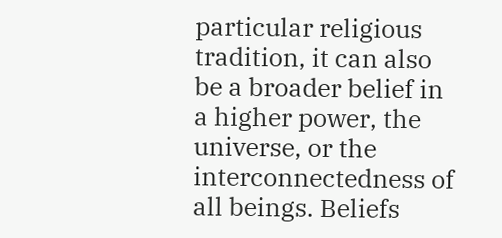particular religious tradition, it can also be a broader belief in a higher power, the universe, or the interconnectedness of all beings. Beliefs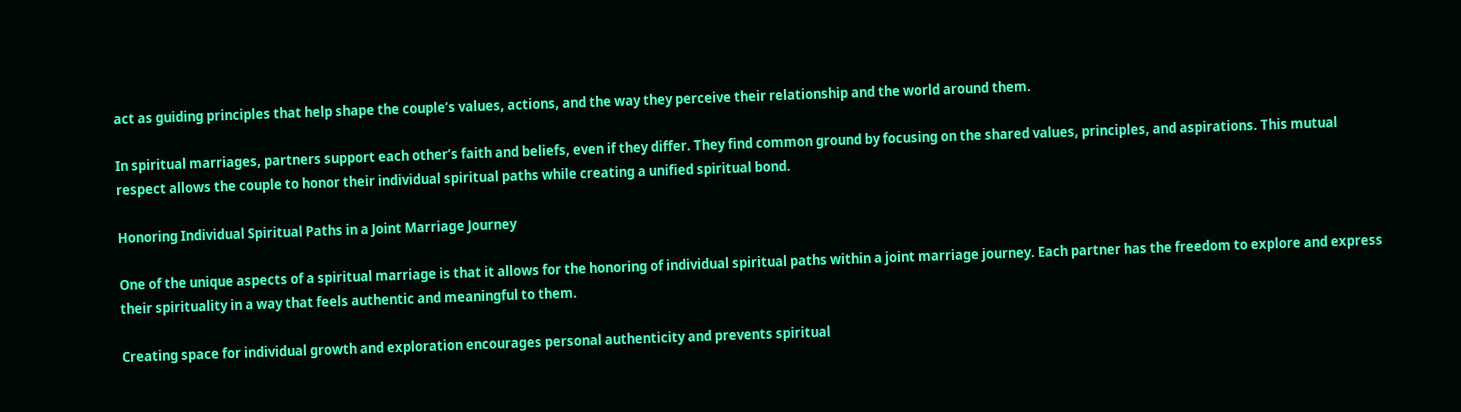act as guiding principles that help shape the couple’s values, actions, and the way they perceive their relationship and the world around them.

In spiritual marriages, partners support each other’s faith and beliefs, even if they differ. They find common ground by focusing on the shared values, principles, and aspirations. This mutual respect allows the couple to honor their individual spiritual paths while creating a unified spiritual bond.

Honoring Individual Spiritual Paths in a Joint Marriage Journey

One of the unique aspects of a spiritual marriage is that it allows for the honoring of individual spiritual paths within a joint marriage journey. Each partner has the freedom to explore and express their spirituality in a way that feels authentic and meaningful to them.

Creating space for individual growth and exploration encourages personal authenticity and prevents spiritual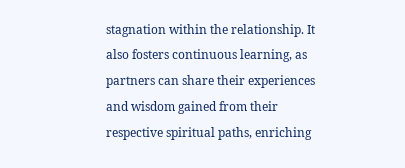stagnation within the relationship. It also fosters continuous learning, as partners can share their experiences and wisdom gained from their respective spiritual paths, enriching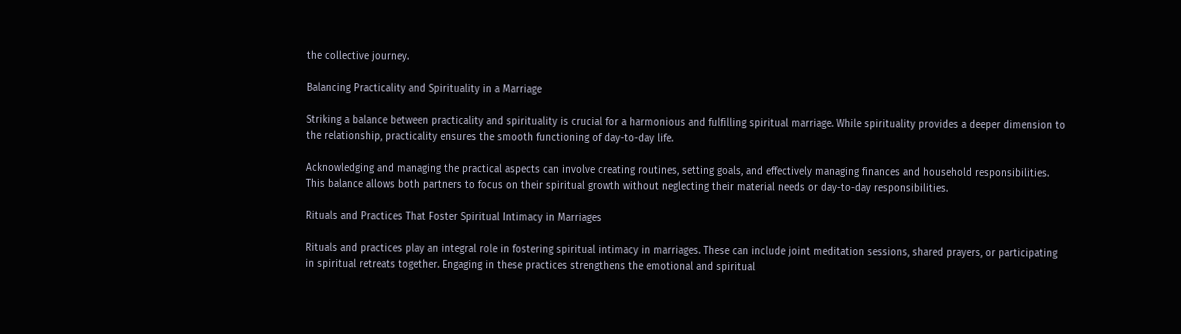the collective journey.

Balancing Practicality and Spirituality in a Marriage

Striking a balance between practicality and spirituality is crucial for a harmonious and fulfilling spiritual marriage. While spirituality provides a deeper dimension to the relationship, practicality ensures the smooth functioning of day-to-day life.

Acknowledging and managing the practical aspects can involve creating routines, setting goals, and effectively managing finances and household responsibilities. This balance allows both partners to focus on their spiritual growth without neglecting their material needs or day-to-day responsibilities.

Rituals and Practices That Foster Spiritual Intimacy in Marriages

Rituals and practices play an integral role in fostering spiritual intimacy in marriages. These can include joint meditation sessions, shared prayers, or participating in spiritual retreats together. Engaging in these practices strengthens the emotional and spiritual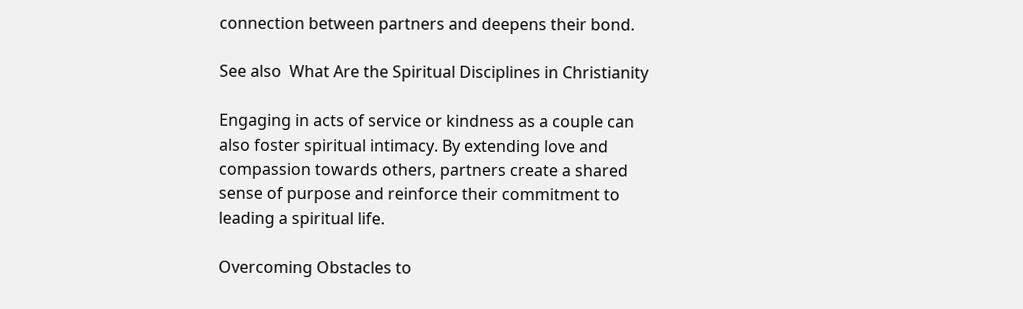connection between partners and deepens their bond.

See also  What Are the Spiritual Disciplines in Christianity

Engaging in acts of service or kindness as a couple can also foster spiritual intimacy. By extending love and compassion towards others, partners create a shared sense of purpose and reinforce their commitment to leading a spiritual life.

Overcoming Obstacles to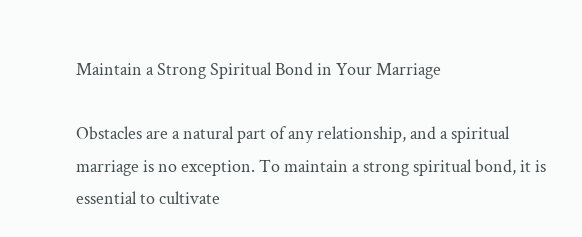Maintain a Strong Spiritual Bond in Your Marriage

Obstacles are a natural part of any relationship, and a spiritual marriage is no exception. To maintain a strong spiritual bond, it is essential to cultivate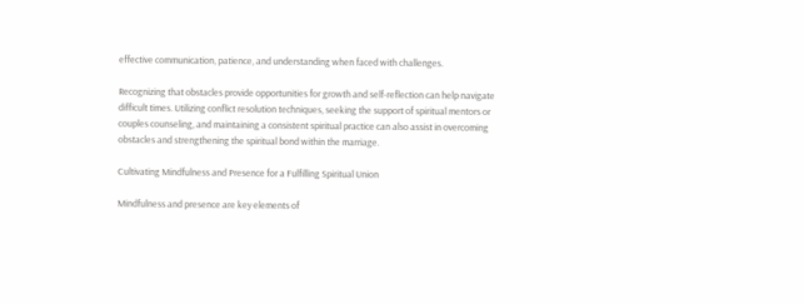effective communication, patience, and understanding when faced with challenges.

Recognizing that obstacles provide opportunities for growth and self-reflection can help navigate difficult times. Utilizing conflict resolution techniques, seeking the support of spiritual mentors or couples counseling, and maintaining a consistent spiritual practice can also assist in overcoming obstacles and strengthening the spiritual bond within the marriage.

Cultivating Mindfulness and Presence for a Fulfilling Spiritual Union

Mindfulness and presence are key elements of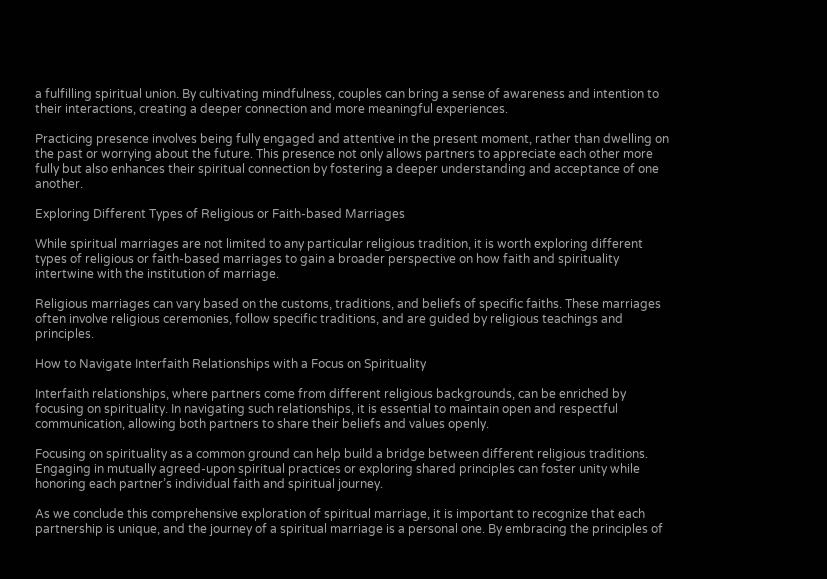a fulfilling spiritual union. By cultivating mindfulness, couples can bring a sense of awareness and intention to their interactions, creating a deeper connection and more meaningful experiences.

Practicing presence involves being fully engaged and attentive in the present moment, rather than dwelling on the past or worrying about the future. This presence not only allows partners to appreciate each other more fully but also enhances their spiritual connection by fostering a deeper understanding and acceptance of one another.

Exploring Different Types of Religious or Faith-based Marriages

While spiritual marriages are not limited to any particular religious tradition, it is worth exploring different types of religious or faith-based marriages to gain a broader perspective on how faith and spirituality intertwine with the institution of marriage.

Religious marriages can vary based on the customs, traditions, and beliefs of specific faiths. These marriages often involve religious ceremonies, follow specific traditions, and are guided by religious teachings and principles.

How to Navigate Interfaith Relationships with a Focus on Spirituality

Interfaith relationships, where partners come from different religious backgrounds, can be enriched by focusing on spirituality. In navigating such relationships, it is essential to maintain open and respectful communication, allowing both partners to share their beliefs and values openly.

Focusing on spirituality as a common ground can help build a bridge between different religious traditions. Engaging in mutually agreed-upon spiritual practices or exploring shared principles can foster unity while honoring each partner’s individual faith and spiritual journey.

As we conclude this comprehensive exploration of spiritual marriage, it is important to recognize that each partnership is unique, and the journey of a spiritual marriage is a personal one. By embracing the principles of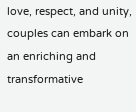love, respect, and unity, couples can embark on an enriching and transformative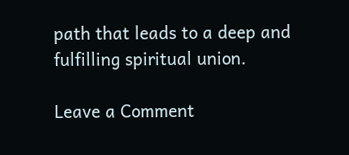path that leads to a deep and fulfilling spiritual union.

Leave a Comment